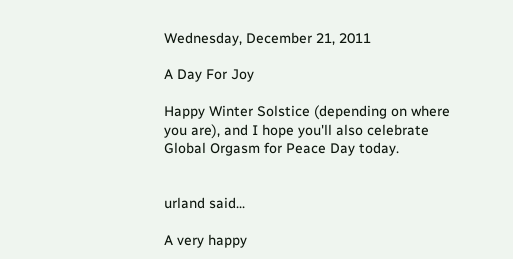Wednesday, December 21, 2011

A Day For Joy

Happy Winter Solstice (depending on where you are), and I hope you'll also celebrate Global Orgasm for Peace Day today.


urland said...

A very happy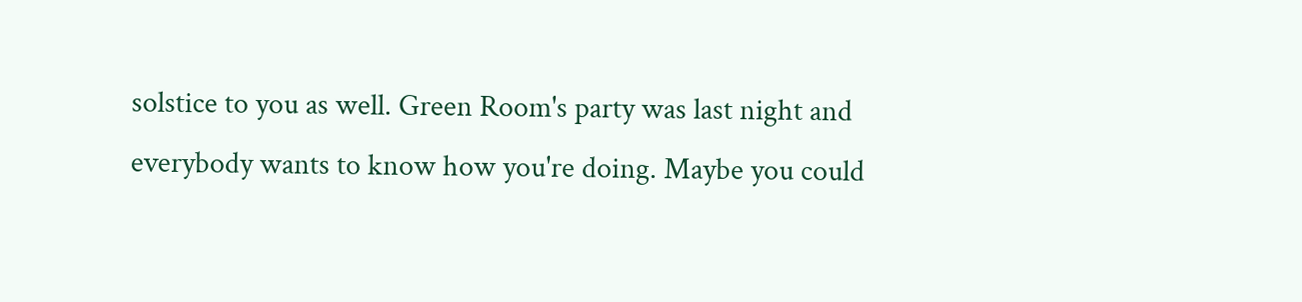solstice to you as well. Green Room's party was last night and everybody wants to know how you're doing. Maybe you could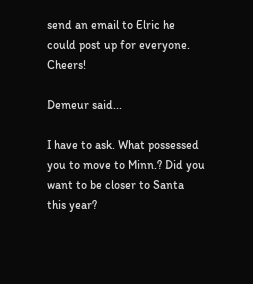send an email to Elric he could post up for everyone. Cheers!

Demeur said...

I have to ask. What possessed you to move to Minn.? Did you want to be closer to Santa this year?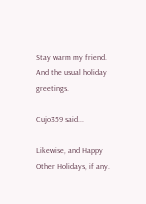Stay warm my friend. And the usual holiday greetings.

Cujo359 said...

Likewise, and Happy Other Holidays, if any.